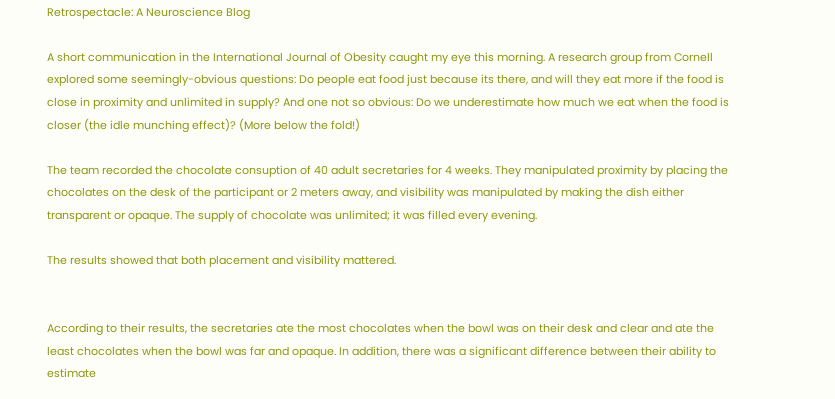Retrospectacle: A Neuroscience Blog

A short communication in the International Journal of Obesity caught my eye this morning. A research group from Cornell explored some seemingly-obvious questions: Do people eat food just because its there, and will they eat more if the food is close in proximity and unlimited in supply? And one not so obvious: Do we underestimate how much we eat when the food is closer (the idle munching effect)? (More below the fold!)

The team recorded the chocolate consuption of 40 adult secretaries for 4 weeks. They manipulated proximity by placing the chocolates on the desk of the participant or 2 meters away, and visibility was manipulated by making the dish either transparent or opaque. The supply of chocolate was unlimited; it was filled every evening.

The results showed that both placement and visibility mattered.


According to their results, the secretaries ate the most chocolates when the bowl was on their desk and clear and ate the least chocolates when the bowl was far and opaque. In addition, there was a significant difference between their ability to estimate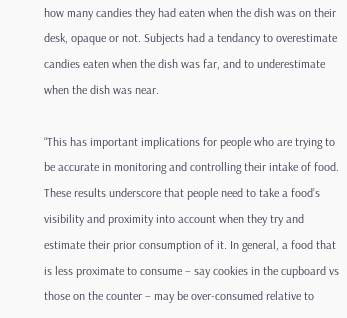how many candies they had eaten when the dish was on their desk, opaque or not. Subjects had a tendancy to overestimate candies eaten when the dish was far, and to underestimate when the dish was near.

“This has important implications for people who are trying to be accurate in monitoring and controlling their intake of food. These results underscore that people need to take a food’s visibility and proximity into account when they try and estimate their prior consumption of it. In general, a food that is less proximate to consume – say cookies in the cupboard vs those on the counter – may be over-consumed relative to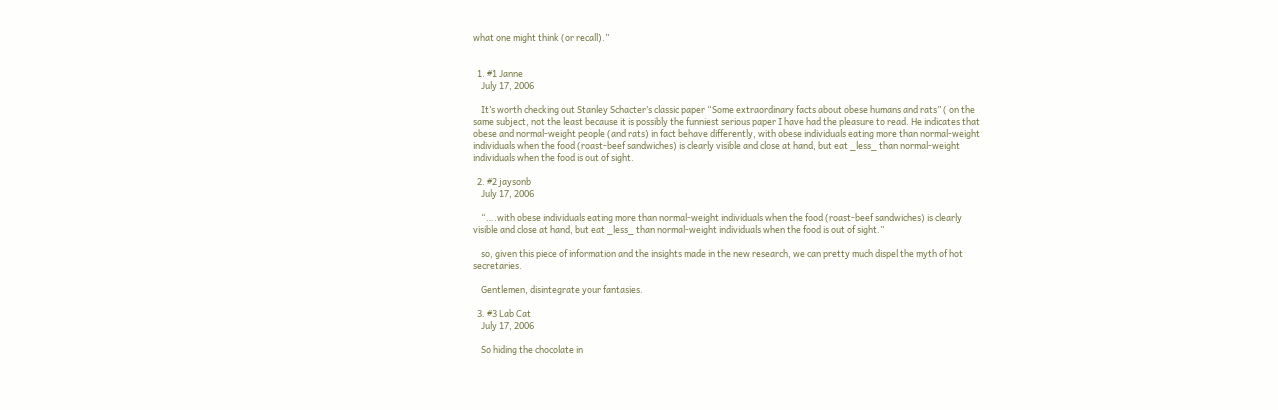what one might think (or recall).”


  1. #1 Janne
    July 17, 2006

    It’s worth checking out Stanley Schacter’s classic paper “Some extraordinary facts about obese humans and rats” ( on the same subject, not the least because it is possibly the funniest serious paper I have had the pleasure to read. He indicates that obese and normal-weight people (and rats) in fact behave differently, with obese individuals eating more than normal-weight individuals when the food (roast-beef sandwiches) is clearly visible and close at hand, but eat _less_ than normal-weight individuals when the food is out of sight.

  2. #2 jaysonb
    July 17, 2006

    “….with obese individuals eating more than normal-weight individuals when the food (roast-beef sandwiches) is clearly visible and close at hand, but eat _less_ than normal-weight individuals when the food is out of sight.”

    so, given this piece of information and the insights made in the new research, we can pretty much dispel the myth of hot secretaries.

    Gentlemen, disintegrate your fantasies.

  3. #3 Lab Cat
    July 17, 2006

    So hiding the chocolate in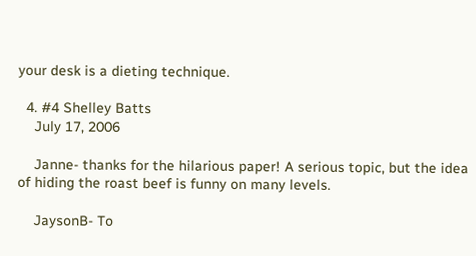your desk is a dieting technique.

  4. #4 Shelley Batts
    July 17, 2006

    Janne- thanks for the hilarious paper! A serious topic, but the idea of hiding the roast beef is funny on many levels.

    JaysonB- To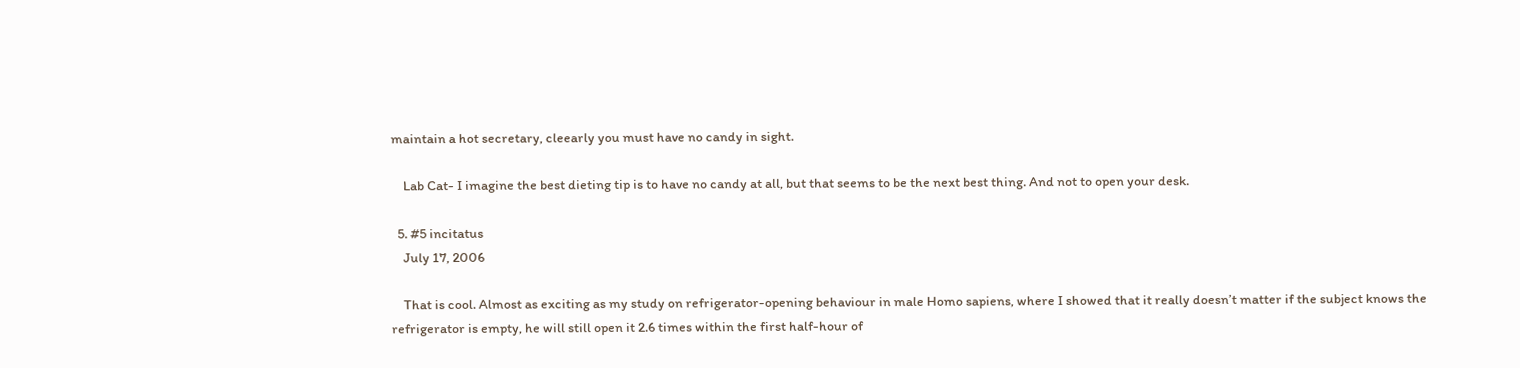maintain a hot secretary, cleearly you must have no candy in sight.

    Lab Cat- I imagine the best dieting tip is to have no candy at all, but that seems to be the next best thing. And not to open your desk.

  5. #5 incitatus
    July 17, 2006

    That is cool. Almost as exciting as my study on refrigerator-opening behaviour in male Homo sapiens, where I showed that it really doesn’t matter if the subject knows the refrigerator is empty, he will still open it 2.6 times within the first half-hour of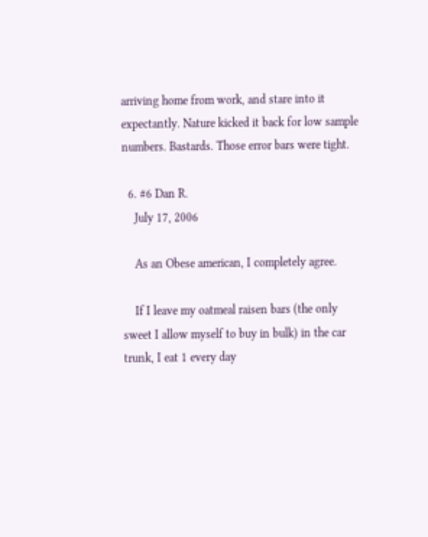arriving home from work, and stare into it expectantly. Nature kicked it back for low sample numbers. Bastards. Those error bars were tight.

  6. #6 Dan R.
    July 17, 2006

    As an Obese american, I completely agree.

    If I leave my oatmeal raisen bars (the only sweet I allow myself to buy in bulk) in the car trunk, I eat 1 every day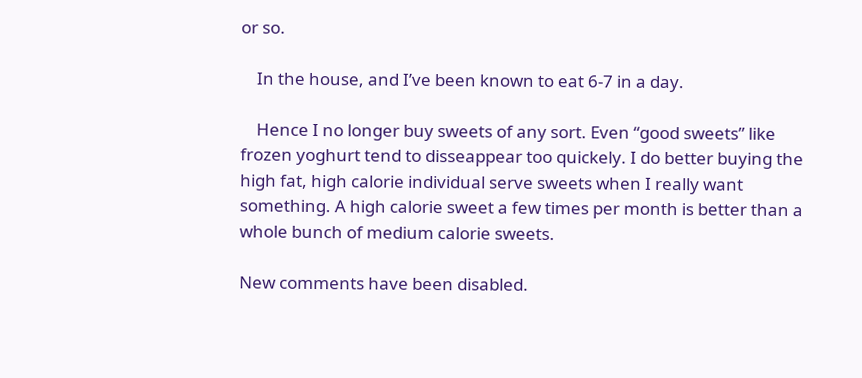or so.

    In the house, and I’ve been known to eat 6-7 in a day.

    Hence I no longer buy sweets of any sort. Even “good sweets” like frozen yoghurt tend to disseappear too quickely. I do better buying the high fat, high calorie individual serve sweets when I really want something. A high calorie sweet a few times per month is better than a whole bunch of medium calorie sweets.

New comments have been disabled.